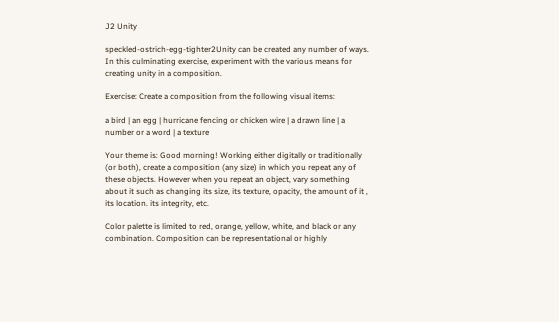J2 Unity

speckled-ostrich-egg-tighter2Unity can be created any number of ways. In this culminating exercise, experiment with the various means for creating unity in a composition.

Exercise: Create a composition from the following visual items:

a bird | an egg | hurricane fencing or chicken wire | a drawn line | a number or a word | a texture

Your theme is: Good morning! Working either digitally or traditionally (or both), create a composition (any size) in which you repeat any of these objects. However when you repeat an object, vary something about it such as changing its size, its texture, opacity, the amount of it , its location. its integrity, etc.

Color palette is limited to red, orange, yellow, white, and black or any combination. Composition can be representational or highly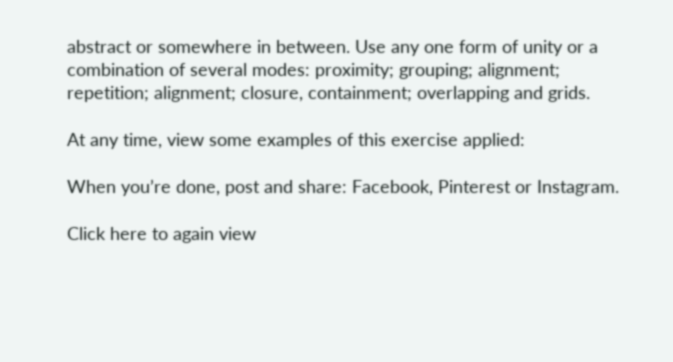abstract or somewhere in between. Use any one form of unity or a combination of several modes: proximity; grouping; alignment; repetition; alignment; closure, containment; overlapping and grids.

At any time, view some examples of this exercise applied:

When you’re done, post and share: Facebook, Pinterest or Instagram.

Click here to again view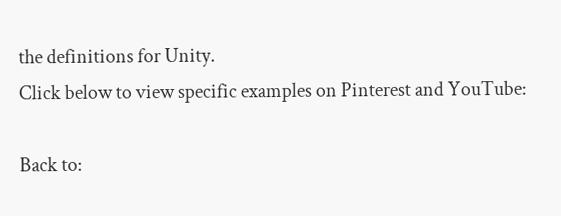the definitions for Unity.
Click below to view specific examples on Pinterest and YouTube:

Back to: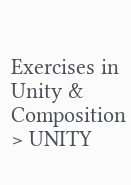Exercises in Unity & Composition > UNITY